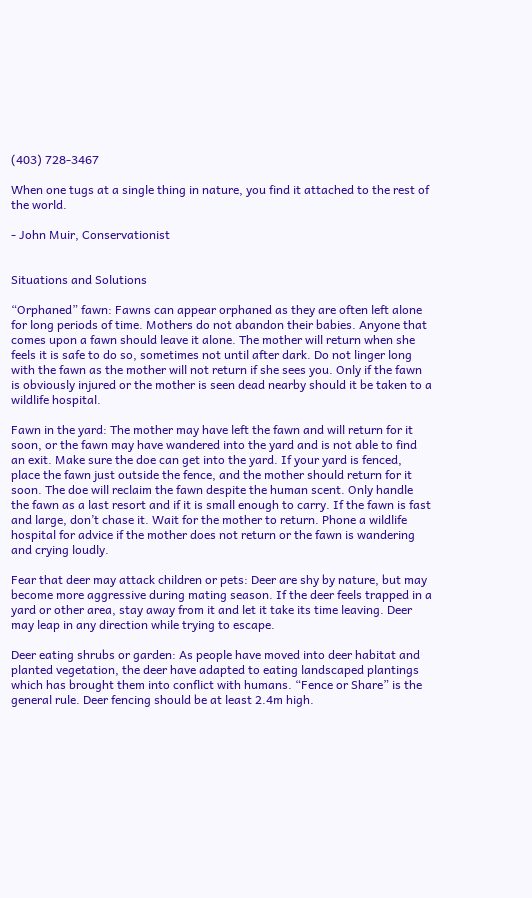(403) 728-3467

When one tugs at a single thing in nature, you find it attached to the rest of the world.

- John Muir, Conservationist


Situations and Solutions

“Orphaned” fawn: Fawns can appear orphaned as they are often left alone for long periods of time. Mothers do not abandon their babies. Anyone that comes upon a fawn should leave it alone. The mother will return when she feels it is safe to do so, sometimes not until after dark. Do not linger long with the fawn as the mother will not return if she sees you. Only if the fawn is obviously injured or the mother is seen dead nearby should it be taken to a wildlife hospital.

Fawn in the yard: The mother may have left the fawn and will return for it soon, or the fawn may have wandered into the yard and is not able to find an exit. Make sure the doe can get into the yard. If your yard is fenced, place the fawn just outside the fence, and the mother should return for it soon. The doe will reclaim the fawn despite the human scent. Only handle the fawn as a last resort and if it is small enough to carry. If the fawn is fast and large, don’t chase it. Wait for the mother to return. Phone a wildlife hospital for advice if the mother does not return or the fawn is wandering and crying loudly.

Fear that deer may attack children or pets: Deer are shy by nature, but may become more aggressive during mating season. If the deer feels trapped in a yard or other area, stay away from it and let it take its time leaving. Deer may leap in any direction while trying to escape.

Deer eating shrubs or garden: As people have moved into deer habitat and planted vegetation, the deer have adapted to eating landscaped plantings which has brought them into conflict with humans. “Fence or Share” is the general rule. Deer fencing should be at least 2.4m high.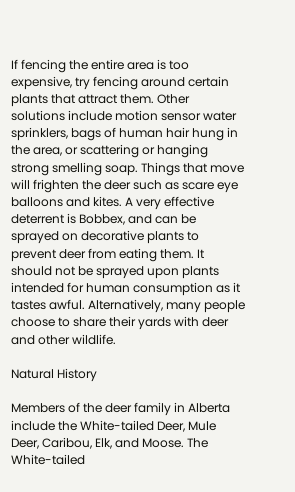If fencing the entire area is too expensive, try fencing around certain plants that attract them. Other solutions include motion sensor water sprinklers, bags of human hair hung in the area, or scattering or hanging strong smelling soap. Things that move will frighten the deer such as scare eye balloons and kites. A very effective deterrent is Bobbex, and can be sprayed on decorative plants to prevent deer from eating them. It should not be sprayed upon plants intended for human consumption as it tastes awful. Alternatively, many people choose to share their yards with deer and other wildlife.

Natural History

Members of the deer family in Alberta include the White-tailed Deer, Mule Deer, Caribou, Elk, and Moose. The White-tailed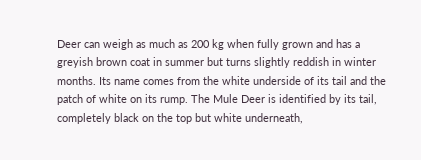Deer can weigh as much as 200 kg when fully grown and has a greyish brown coat in summer but turns slightly reddish in winter months. Its name comes from the white underside of its tail and the patch of white on its rump. The Mule Deer is identified by its tail, completely black on the top but white underneath,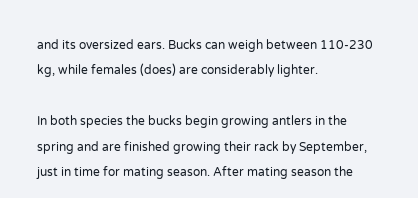and its oversized ears. Bucks can weigh between 110-230 kg, while females (does) are considerably lighter.

In both species the bucks begin growing antlers in the spring and are finished growing their rack by September, just in time for mating season. After mating season the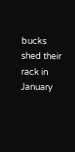bucks shed their rack in January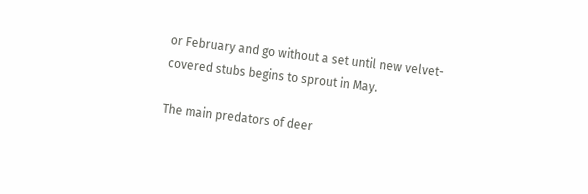or February and go without a set until new velvet-covered stubs begins to sprout in May.

The main predators of deer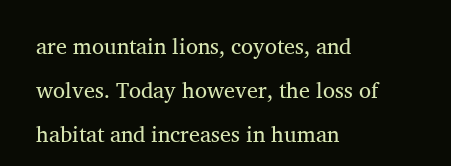are mountain lions, coyotes, and wolves. Today however, the loss of habitat and increases in human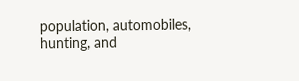population, automobiles, hunting, and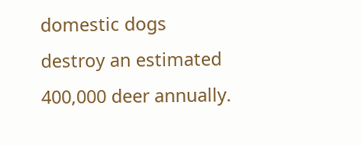domestic dogs destroy an estimated 400,000 deer annually.